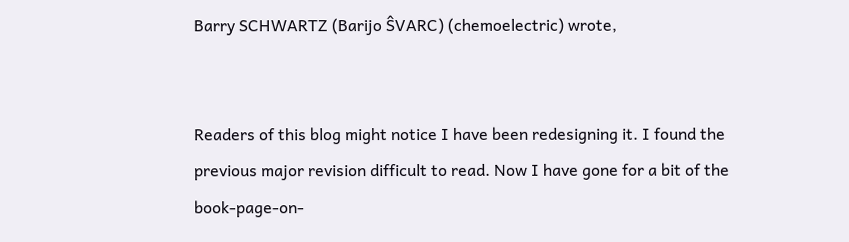Barry SCHWARTZ (Barijo ŜVARC) (chemoelectric) wrote,


Readers of this blog might notice I have been redesigning it. I found the previous major revision difficult to read. Now I have gone for a bit of the book-page-on-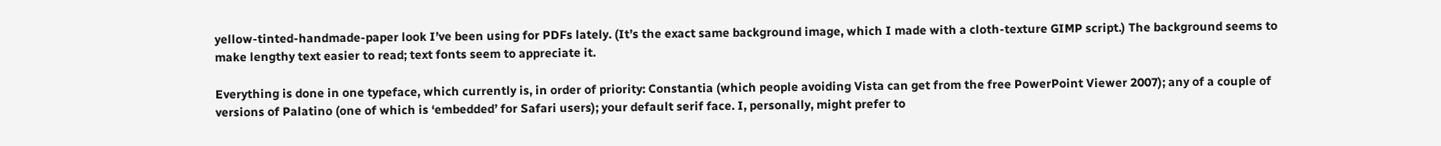yellow-tinted-handmade-paper look I’ve been using for PDFs lately. (It’s the exact same background image, which I made with a cloth-texture GIMP script.) The background seems to make lengthy text easier to read; text fonts seem to appreciate it.

Everything is done in one typeface, which currently is, in order of priority: Constantia (which people avoiding Vista can get from the free PowerPoint Viewer 2007); any of a couple of versions of Palatino (one of which is ‘embedded’ for Safari users); your default serif face. I, personally, might prefer to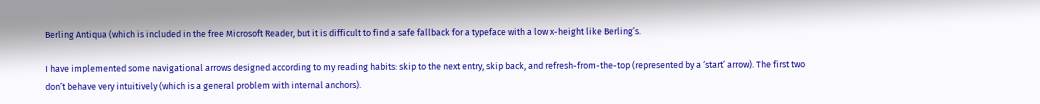Berling Antiqua (which is included in the free Microsoft Reader, but it is difficult to find a safe fallback for a typeface with a low x-height like Berling’s.

I have implemented some navigational arrows designed according to my reading habits: skip to the next entry, skip back, and refresh-from-the-top (represented by a ‘start’ arrow). The first two don’t behave very intuitively (which is a general problem with internal anchors).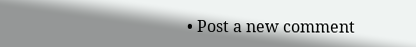• Post a new comment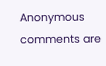Anonymous comments are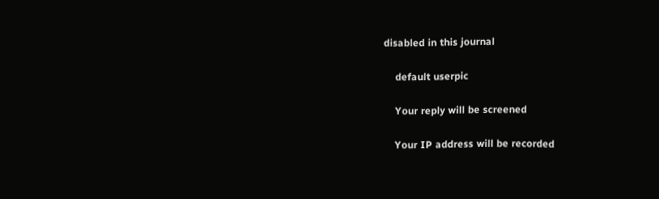disabled in this journal

    default userpic

    Your reply will be screened

    Your IP address will be recorded